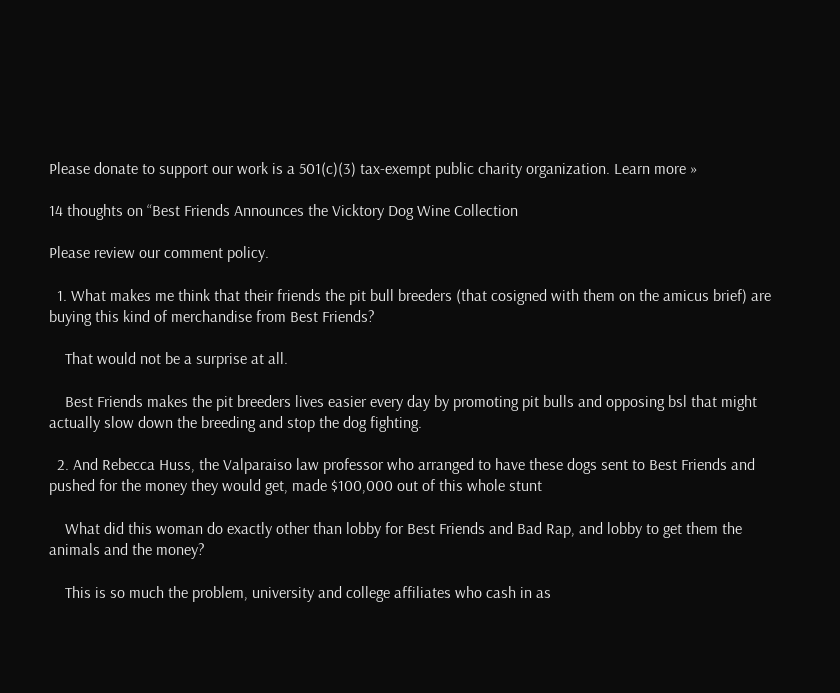Please donate to support our work is a 501(c)(3) tax-exempt public charity organization. Learn more »

14 thoughts on “Best Friends Announces the Vicktory Dog Wine Collection

Please review our comment policy.

  1. What makes me think that their friends the pit bull breeders (that cosigned with them on the amicus brief) are buying this kind of merchandise from Best Friends?

    That would not be a surprise at all.

    Best Friends makes the pit breeders lives easier every day by promoting pit bulls and opposing bsl that might actually slow down the breeding and stop the dog fighting.

  2. And Rebecca Huss, the Valparaiso law professor who arranged to have these dogs sent to Best Friends and pushed for the money they would get, made $100,000 out of this whole stunt

    What did this woman do exactly other than lobby for Best Friends and Bad Rap, and lobby to get them the animals and the money?

    This is so much the problem, university and college affiliates who cash in as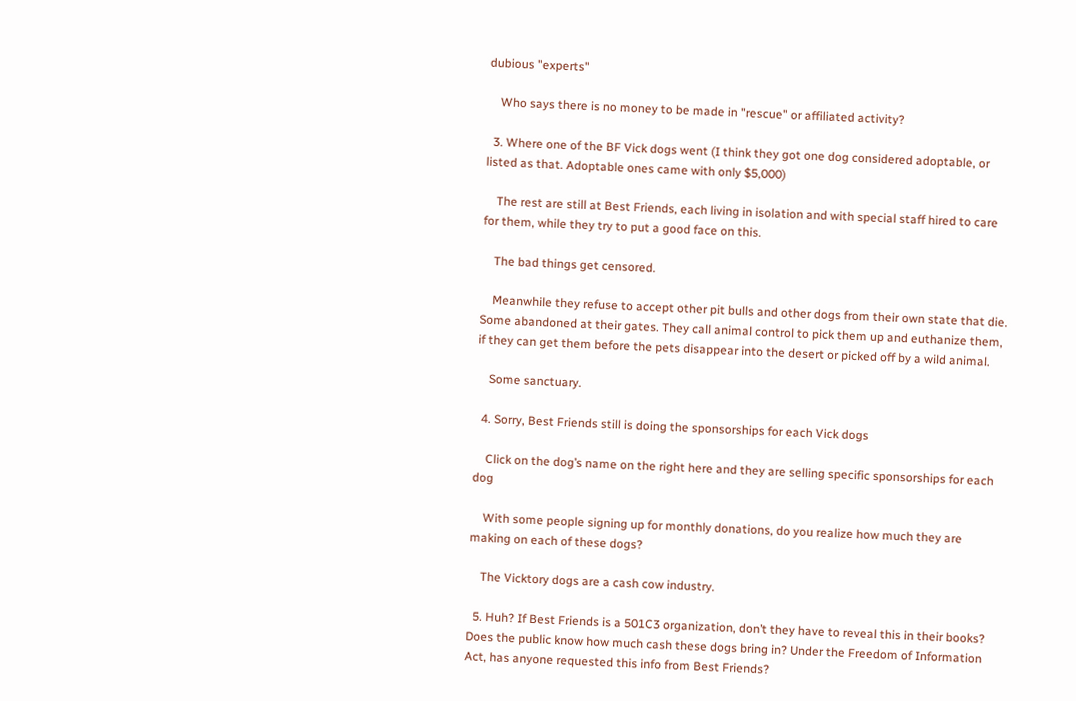dubious "experts"

    Who says there is no money to be made in "rescue" or affiliated activity?

  3. Where one of the BF Vick dogs went (I think they got one dog considered adoptable, or listed as that. Adoptable ones came with only $5,000)

    The rest are still at Best Friends, each living in isolation and with special staff hired to care for them, while they try to put a good face on this.

    The bad things get censored.

    Meanwhile they refuse to accept other pit bulls and other dogs from their own state that die. Some abandoned at their gates. They call animal control to pick them up and euthanize them, if they can get them before the pets disappear into the desert or picked off by a wild animal.

    Some sanctuary.

  4. Sorry, Best Friends still is doing the sponsorships for each Vick dogs

    Click on the dog’s name on the right here and they are selling specific sponsorships for each dog

    With some people signing up for monthly donations, do you realize how much they are making on each of these dogs?

    The Vicktory dogs are a cash cow industry.

  5. Huh? If Best Friends is a 501C3 organization, don’t they have to reveal this in their books? Does the public know how much cash these dogs bring in? Under the Freedom of Information Act, has anyone requested this info from Best Friends?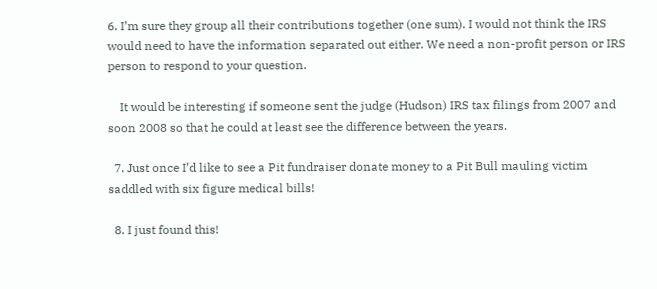6. I’m sure they group all their contributions together (one sum). I would not think the IRS would need to have the information separated out either. We need a non-profit person or IRS person to respond to your question.

    It would be interesting if someone sent the judge (Hudson) IRS tax filings from 2007 and soon 2008 so that he could at least see the difference between the years.

  7. Just once I’d like to see a Pit fundraiser donate money to a Pit Bull mauling victim saddled with six figure medical bills!

  8. I just found this!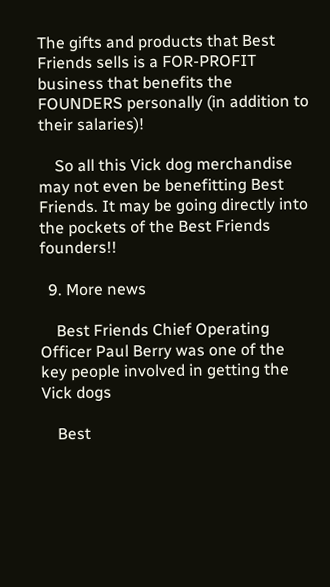The gifts and products that Best Friends sells is a FOR-PROFIT business that benefits the FOUNDERS personally (in addition to their salaries)!

    So all this Vick dog merchandise may not even be benefitting Best Friends. It may be going directly into the pockets of the Best Friends founders!!

  9. More news

    Best Friends Chief Operating Officer Paul Berry was one of the key people involved in getting the Vick dogs

    Best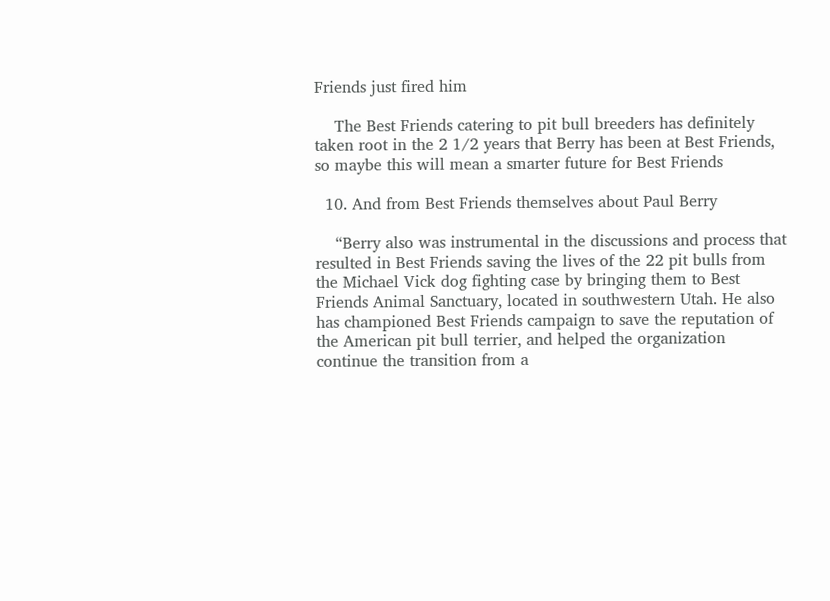Friends just fired him

    The Best Friends catering to pit bull breeders has definitely taken root in the 2 1/2 years that Berry has been at Best Friends, so maybe this will mean a smarter future for Best Friends

  10. And from Best Friends themselves about Paul Berry

    “Berry also was instrumental in the discussions and process that resulted in Best Friends saving the lives of the 22 pit bulls from the Michael Vick dog fighting case by bringing them to Best Friends Animal Sanctuary, located in southwestern Utah. He also has championed Best Friends campaign to save the reputation of the American pit bull terrier, and helped the organization continue the transition from a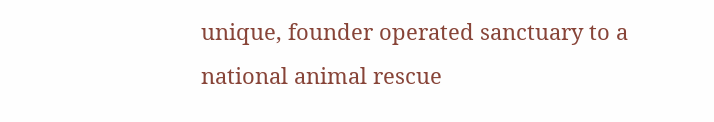unique, founder operated sanctuary to a national animal rescue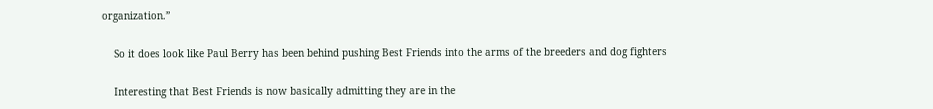organization.”

    So it does look like Paul Berry has been behind pushing Best Friends into the arms of the breeders and dog fighters

    Interesting that Best Friends is now basically admitting they are in the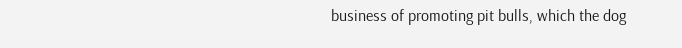business of promoting pit bulls, which the dog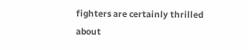fighters are certainly thrilled about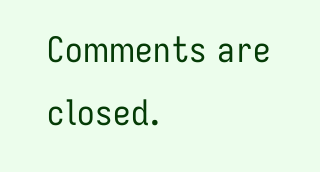Comments are closed.